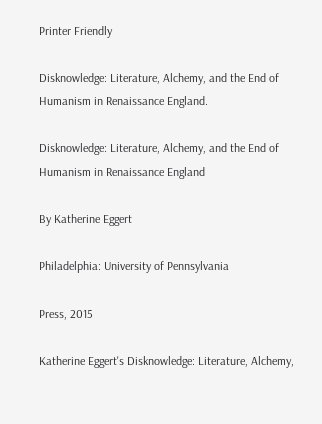Printer Friendly

Disknowledge: Literature, Alchemy, and the End of Humanism in Renaissance England.

Disknowledge: Literature, Alchemy, and the End of Humanism in Renaissance England

By Katherine Eggert

Philadelphia: University of Pennsylvania

Press, 2015

Katherine Eggert's Disknowledge: Literature, Alchemy,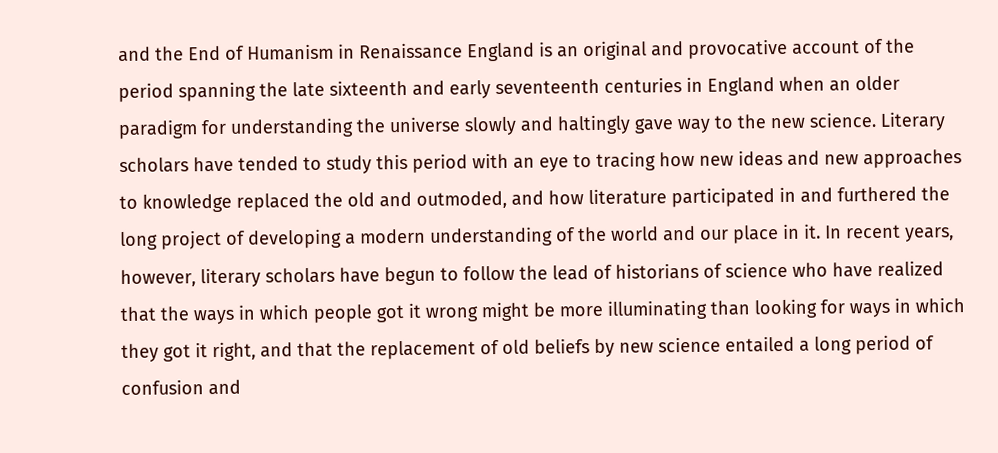and the End of Humanism in Renaissance England is an original and provocative account of the period spanning the late sixteenth and early seventeenth centuries in England when an older paradigm for understanding the universe slowly and haltingly gave way to the new science. Literary scholars have tended to study this period with an eye to tracing how new ideas and new approaches to knowledge replaced the old and outmoded, and how literature participated in and furthered the long project of developing a modern understanding of the world and our place in it. In recent years, however, literary scholars have begun to follow the lead of historians of science who have realized that the ways in which people got it wrong might be more illuminating than looking for ways in which they got it right, and that the replacement of old beliefs by new science entailed a long period of confusion and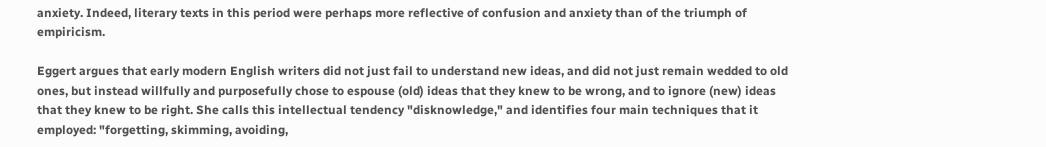anxiety. Indeed, literary texts in this period were perhaps more reflective of confusion and anxiety than of the triumph of empiricism.

Eggert argues that early modern English writers did not just fail to understand new ideas, and did not just remain wedded to old ones, but instead willfully and purposefully chose to espouse (old) ideas that they knew to be wrong, and to ignore (new) ideas that they knew to be right. She calls this intellectual tendency "disknowledge," and identifies four main techniques that it employed: "forgetting, skimming, avoiding,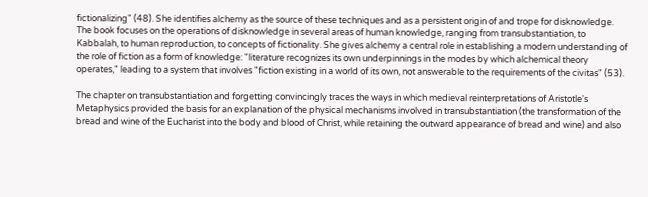fictionalizing" (48). She identifies alchemy as the source of these techniques and as a persistent origin of and trope for disknowledge. The book focuses on the operations of disknowledge in several areas of human knowledge, ranging from transubstantiation, to Kabbalah, to human reproduction, to concepts of fictionality. She gives alchemy a central role in establishing a modern understanding of the role of fiction as a form of knowledge: "literature recognizes its own underpinnings in the modes by which alchemical theory operates," leading to a system that involves "fiction existing in a world of its own, not answerable to the requirements of the civitas" (53).

The chapter on transubstantiation and forgetting convincingly traces the ways in which medieval reinterpretations of Aristotle's Metaphysics provided the basis for an explanation of the physical mechanisms involved in transubstantiation (the transformation of the bread and wine of the Eucharist into the body and blood of Christ, while retaining the outward appearance of bread and wine) and also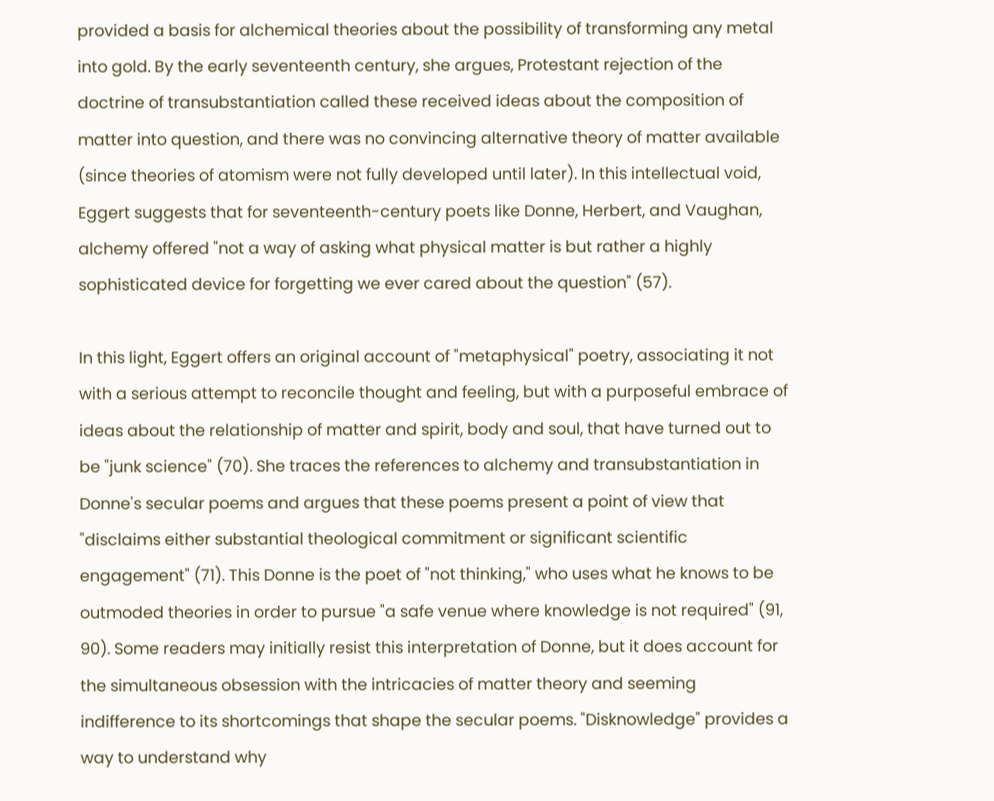provided a basis for alchemical theories about the possibility of transforming any metal into gold. By the early seventeenth century, she argues, Protestant rejection of the doctrine of transubstantiation called these received ideas about the composition of matter into question, and there was no convincing alternative theory of matter available (since theories of atomism were not fully developed until later). In this intellectual void, Eggert suggests that for seventeenth-century poets like Donne, Herbert, and Vaughan, alchemy offered "not a way of asking what physical matter is but rather a highly sophisticated device for forgetting we ever cared about the question" (57).

In this light, Eggert offers an original account of "metaphysical" poetry, associating it not with a serious attempt to reconcile thought and feeling, but with a purposeful embrace of ideas about the relationship of matter and spirit, body and soul, that have turned out to be "junk science" (70). She traces the references to alchemy and transubstantiation in Donne's secular poems and argues that these poems present a point of view that "disclaims either substantial theological commitment or significant scientific engagement" (71). This Donne is the poet of "not thinking," who uses what he knows to be outmoded theories in order to pursue "a safe venue where knowledge is not required" (91, 90). Some readers may initially resist this interpretation of Donne, but it does account for the simultaneous obsession with the intricacies of matter theory and seeming indifference to its shortcomings that shape the secular poems. "Disknowledge" provides a way to understand why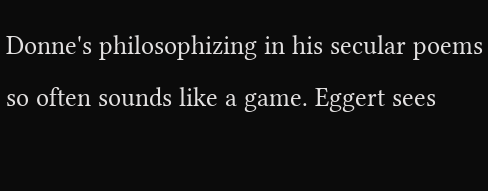Donne's philosophizing in his secular poems so often sounds like a game. Eggert sees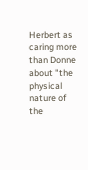Herbert as caring more than Donne about "the physical nature of the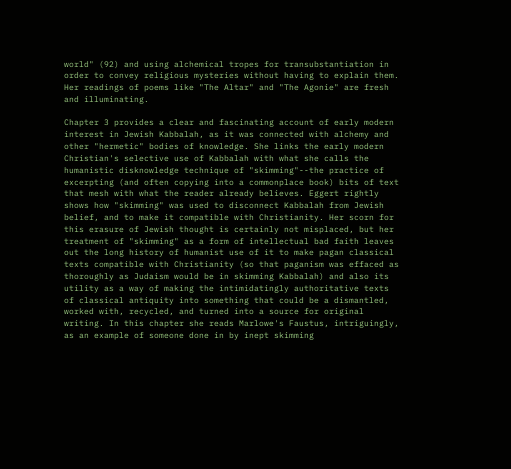world" (92) and using alchemical tropes for transubstantiation in order to convey religious mysteries without having to explain them. Her readings of poems like "The Altar" and "The Agonie" are fresh and illuminating.

Chapter 3 provides a clear and fascinating account of early modern interest in Jewish Kabbalah, as it was connected with alchemy and other "hermetic" bodies of knowledge. She links the early modern Christian's selective use of Kabbalah with what she calls the humanistic disknowledge technique of "skimming"--the practice of excerpting (and often copying into a commonplace book) bits of text that mesh with what the reader already believes. Eggert rightly shows how "skimming" was used to disconnect Kabbalah from Jewish belief, and to make it compatible with Christianity. Her scorn for this erasure of Jewish thought is certainly not misplaced, but her treatment of "skimming" as a form of intellectual bad faith leaves out the long history of humanist use of it to make pagan classical texts compatible with Christianity (so that paganism was effaced as thoroughly as Judaism would be in skimming Kabbalah) and also its utility as a way of making the intimidatingly authoritative texts of classical antiquity into something that could be a dismantled, worked with, recycled, and turned into a source for original writing. In this chapter she reads Marlowe's Faustus, intriguingly, as an example of someone done in by inept skimming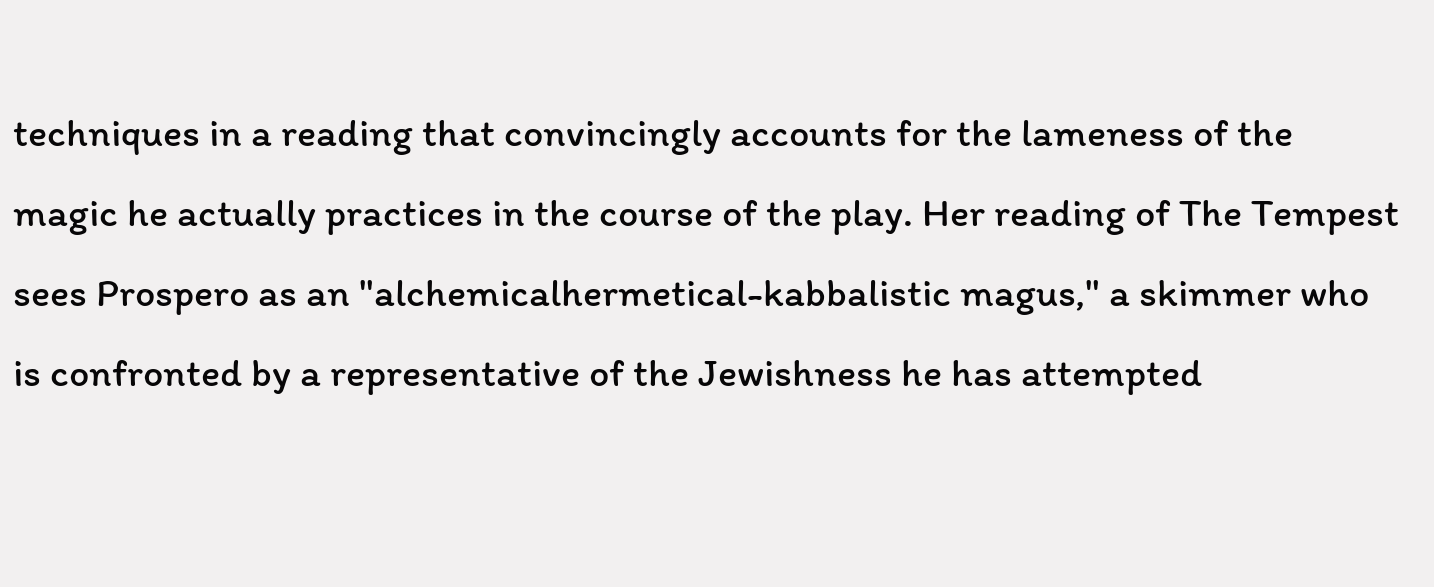techniques in a reading that convincingly accounts for the lameness of the magic he actually practices in the course of the play. Her reading of The Tempest sees Prospero as an "alchemicalhermetical-kabbalistic magus," a skimmer who is confronted by a representative of the Jewishness he has attempted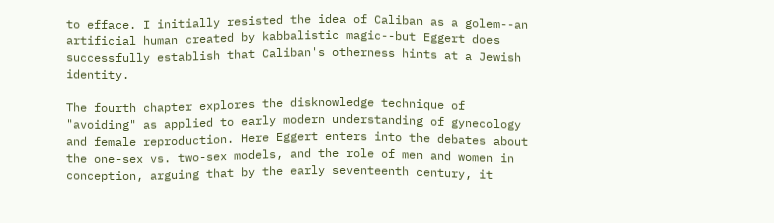to efface. I initially resisted the idea of Caliban as a golem--an artificial human created by kabbalistic magic--but Eggert does successfully establish that Caliban's otherness hints at a Jewish identity.

The fourth chapter explores the disknowledge technique of "avoiding" as applied to early modern understanding of gynecology and female reproduction. Here Eggert enters into the debates about the one-sex vs. two-sex models, and the role of men and women in conception, arguing that by the early seventeenth century, it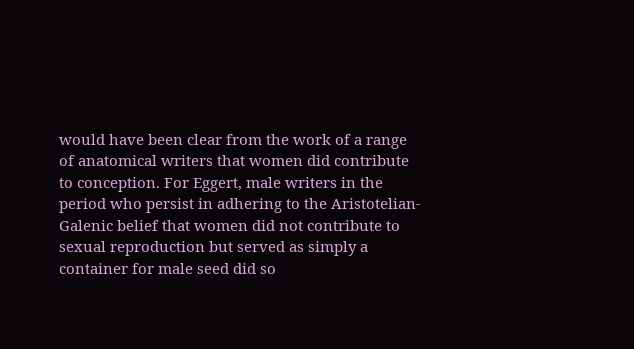would have been clear from the work of a range of anatomical writers that women did contribute to conception. For Eggert, male writers in the period who persist in adhering to the Aristotelian-Galenic belief that women did not contribute to sexual reproduction but served as simply a container for male seed did so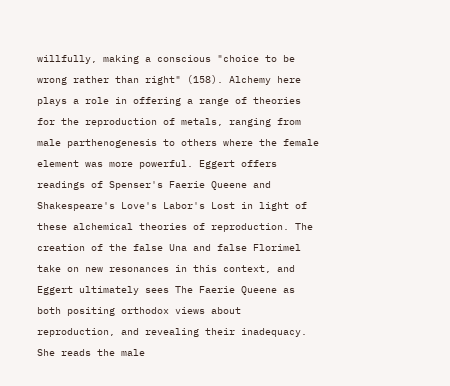willfully, making a conscious "choice to be wrong rather than right" (158). Alchemy here plays a role in offering a range of theories for the reproduction of metals, ranging from male parthenogenesis to others where the female element was more powerful. Eggert offers readings of Spenser's Faerie Queene and Shakespeare's Love's Labor's Lost in light of these alchemical theories of reproduction. The creation of the false Una and false Florimel take on new resonances in this context, and Eggert ultimately sees The Faerie Queene as both positing orthodox views about reproduction, and revealing their inadequacy. She reads the male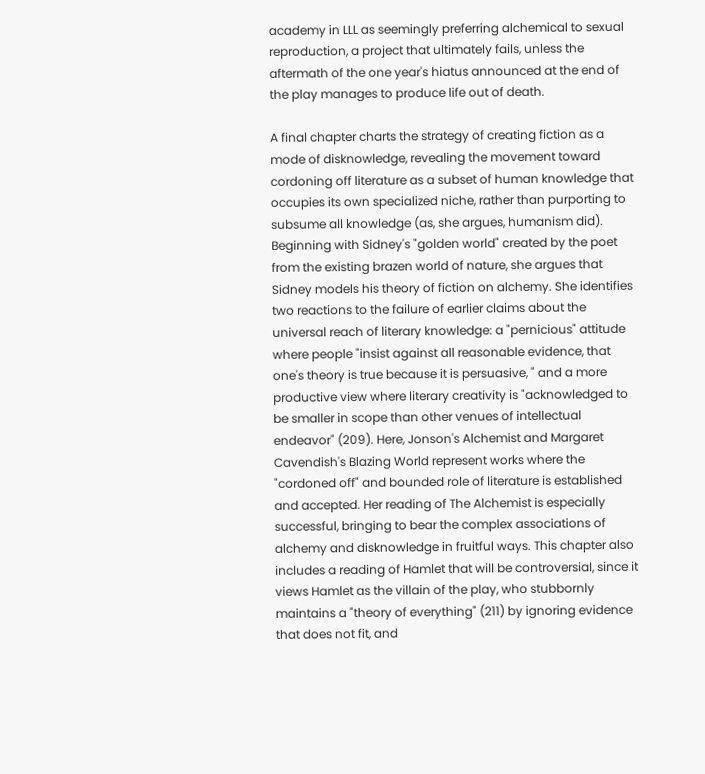academy in LLL as seemingly preferring alchemical to sexual reproduction, a project that ultimately fails, unless the aftermath of the one year's hiatus announced at the end of the play manages to produce life out of death.

A final chapter charts the strategy of creating fiction as a mode of disknowledge, revealing the movement toward cordoning off literature as a subset of human knowledge that occupies its own specialized niche, rather than purporting to subsume all knowledge (as, she argues, humanism did). Beginning with Sidney's "golden world" created by the poet from the existing brazen world of nature, she argues that Sidney models his theory of fiction on alchemy. She identifies two reactions to the failure of earlier claims about the universal reach of literary knowledge: a "pernicious" attitude where people "insist against all reasonable evidence, that one's theory is true because it is persuasive, " and a more productive view where literary creativity is "acknowledged to be smaller in scope than other venues of intellectual endeavor" (209). Here, Jonson's Alchemist and Margaret Cavendish's Blazing World represent works where the "cordoned off" and bounded role of literature is established and accepted. Her reading of The Alchemist is especially successful, bringing to bear the complex associations of alchemy and disknowledge in fruitful ways. This chapter also includes a reading of Hamlet that will be controversial, since it views Hamlet as the villain of the play, who stubbornly maintains a "theory of everything" (211) by ignoring evidence that does not fit, and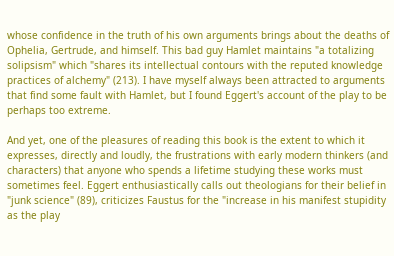whose confidence in the truth of his own arguments brings about the deaths of Ophelia, Gertrude, and himself. This bad guy Hamlet maintains "a totalizing solipsism" which "shares its intellectual contours with the reputed knowledge practices of alchemy" (213). I have myself always been attracted to arguments that find some fault with Hamlet, but I found Eggert's account of the play to be perhaps too extreme.

And yet, one of the pleasures of reading this book is the extent to which it expresses, directly and loudly, the frustrations with early modern thinkers (and characters) that anyone who spends a lifetime studying these works must sometimes feel. Eggert enthusiastically calls out theologians for their belief in "junk science" (89), criticizes Faustus for the "increase in his manifest stupidity as the play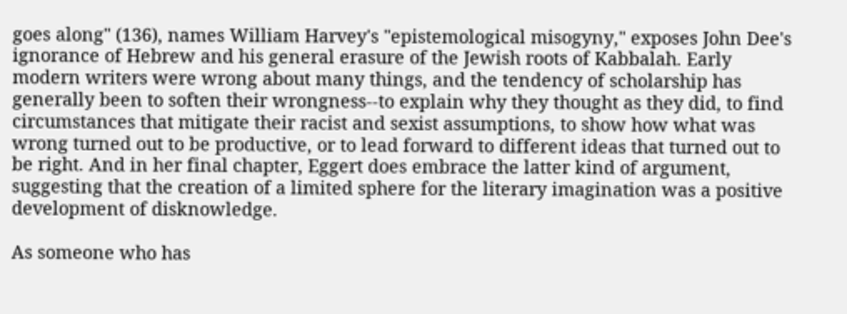goes along" (136), names William Harvey's "epistemological misogyny," exposes John Dee's ignorance of Hebrew and his general erasure of the Jewish roots of Kabbalah. Early modern writers were wrong about many things, and the tendency of scholarship has generally been to soften their wrongness--to explain why they thought as they did, to find circumstances that mitigate their racist and sexist assumptions, to show how what was wrong turned out to be productive, or to lead forward to different ideas that turned out to be right. And in her final chapter, Eggert does embrace the latter kind of argument, suggesting that the creation of a limited sphere for the literary imagination was a positive development of disknowledge.

As someone who has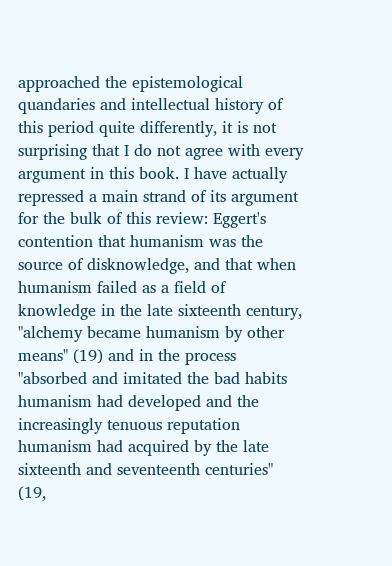approached the epistemological quandaries and intellectual history of this period quite differently, it is not surprising that I do not agree with every argument in this book. I have actually repressed a main strand of its argument for the bulk of this review: Eggert's contention that humanism was the source of disknowledge, and that when humanism failed as a field of knowledge in the late sixteenth century, "alchemy became humanism by other means" (19) and in the process "absorbed and imitated the bad habits humanism had developed and the increasingly tenuous reputation humanism had acquired by the late sixteenth and seventeenth centuries" (19,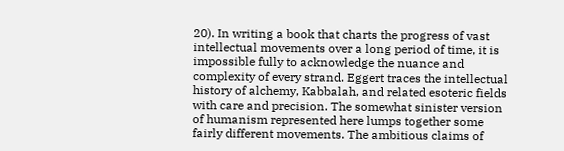20). In writing a book that charts the progress of vast intellectual movements over a long period of time, it is impossible fully to acknowledge the nuance and complexity of every strand. Eggert traces the intellectual history of alchemy, Kabbalah, and related esoteric fields with care and precision. The somewhat sinister version of humanism represented here lumps together some fairly different movements. The ambitious claims of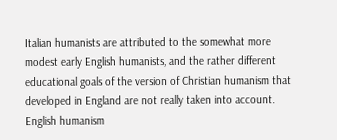Italian humanists are attributed to the somewhat more modest early English humanists, and the rather different educational goals of the version of Christian humanism that developed in England are not really taken into account. English humanism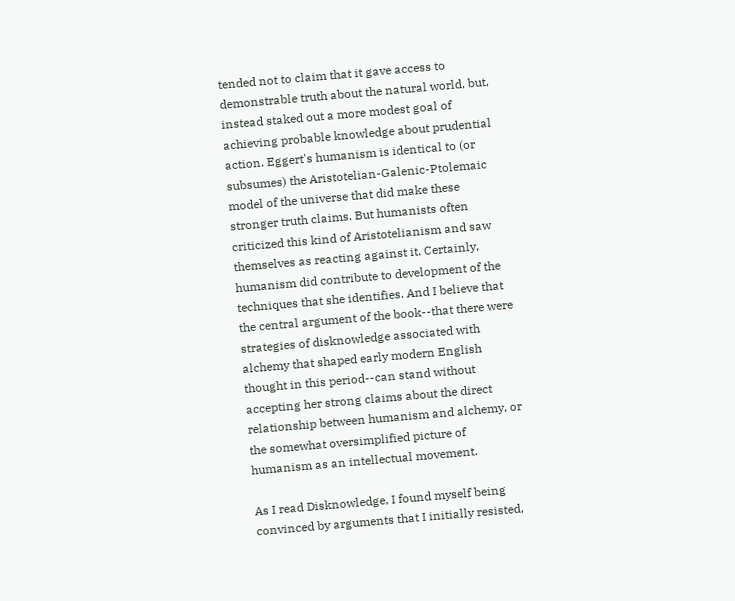tended not to claim that it gave access to demonstrable truth about the natural world, but, instead staked out a more modest goal of achieving probable knowledge about prudential action. Eggert's humanism is identical to (or subsumes) the Aristotelian-Galenic-Ptolemaic model of the universe that did make these stronger truth claims. But humanists often criticized this kind of Aristotelianism and saw themselves as reacting against it. Certainly, humanism did contribute to development of the techniques that she identifies. And I believe that the central argument of the book--that there were strategies of disknowledge associated with alchemy that shaped early modern English thought in this period--can stand without accepting her strong claims about the direct relationship between humanism and alchemy, or the somewhat oversimplified picture of humanism as an intellectual movement.

As I read Disknowledge, I found myself being convinced by arguments that I initially resisted,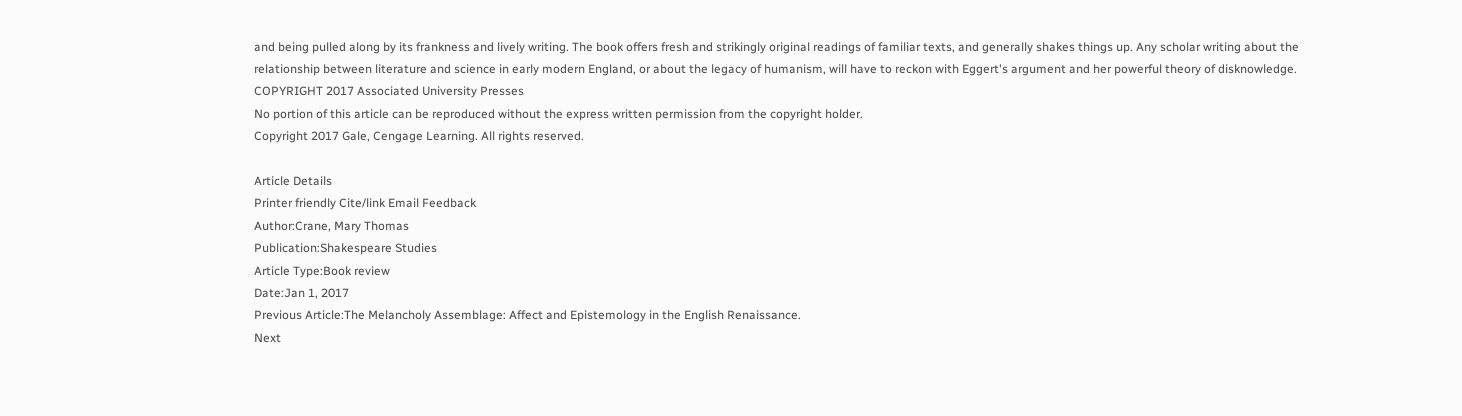and being pulled along by its frankness and lively writing. The book offers fresh and strikingly original readings of familiar texts, and generally shakes things up. Any scholar writing about the relationship between literature and science in early modern England, or about the legacy of humanism, will have to reckon with Eggert's argument and her powerful theory of disknowledge.
COPYRIGHT 2017 Associated University Presses
No portion of this article can be reproduced without the express written permission from the copyright holder.
Copyright 2017 Gale, Cengage Learning. All rights reserved.

Article Details
Printer friendly Cite/link Email Feedback
Author:Crane, Mary Thomas
Publication:Shakespeare Studies
Article Type:Book review
Date:Jan 1, 2017
Previous Article:The Melancholy Assemblage: Affect and Epistemology in the English Renaissance.
Next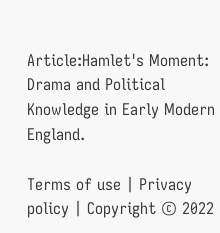Article:Hamlet's Moment: Drama and Political Knowledge in Early Modern England.

Terms of use | Privacy policy | Copyright © 2022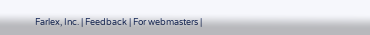Farlex, Inc. | Feedback | For webmasters |